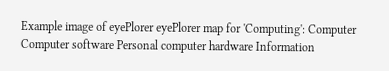Example image of eyePlorer eyePlorer map for 'Computing': Computer Computer software Personal computer hardware Information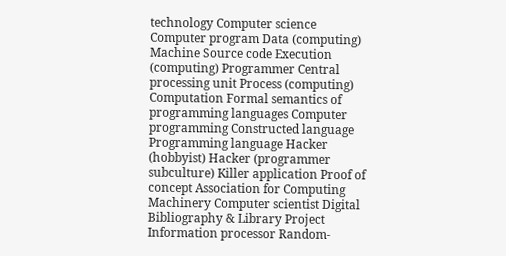technology Computer science Computer program Data (computing) Machine Source code Execution (computing) Programmer Central processing unit Process (computing) Computation Formal semantics of programming languages Computer programming Constructed language Programming language Hacker (hobbyist) Hacker (programmer subculture) Killer application Proof of concept Association for Computing Machinery Computer scientist Digital Bibliography & Library Project Information processor Random-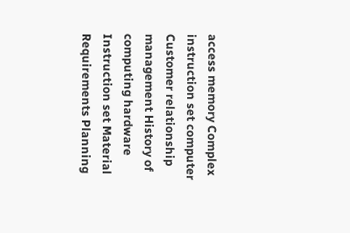access memory Complex instruction set computer Customer relationship management History of computing hardware Instruction set Material Requirements Planning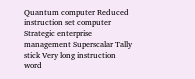Quantum computer Reduced instruction set computer Strategic enterprise management Superscalar Tally stick Very long instruction word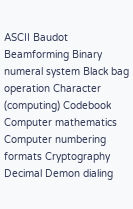ASCII Baudot Beamforming Binary numeral system Black bag operation Character (computing) Codebook Computer mathematics Computer numbering formats Cryptography Decimal Demon dialing